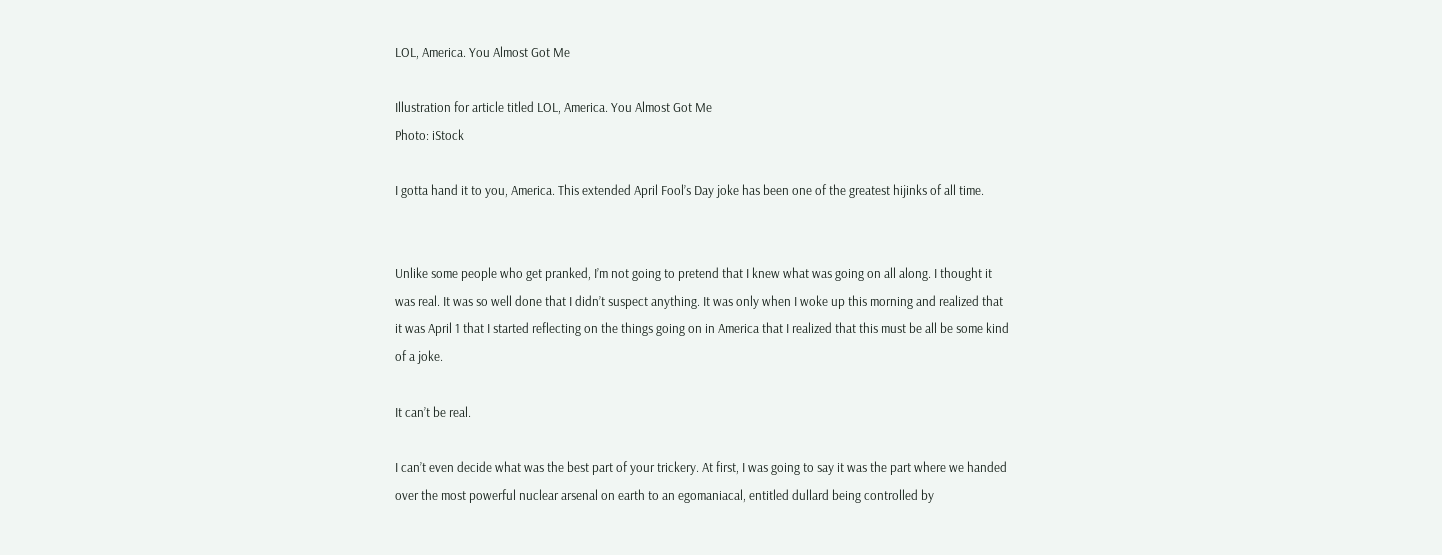LOL, America. You Almost Got Me

Illustration for article titled LOL, America. You Almost Got Me
Photo: iStock

I gotta hand it to you, America. This extended April Fool’s Day joke has been one of the greatest hijinks of all time.


Unlike some people who get pranked, I’m not going to pretend that I knew what was going on all along. I thought it was real. It was so well done that I didn’t suspect anything. It was only when I woke up this morning and realized that it was April 1 that I started reflecting on the things going on in America that I realized that this must be all be some kind of a joke.

It can’t be real.

I can’t even decide what was the best part of your trickery. At first, I was going to say it was the part where we handed over the most powerful nuclear arsenal on earth to an egomaniacal, entitled dullard being controlled by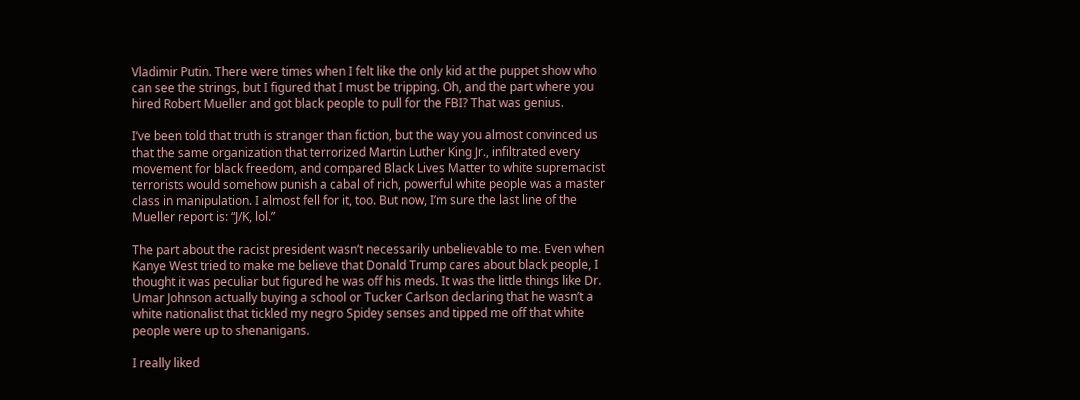Vladimir Putin. There were times when I felt like the only kid at the puppet show who can see the strings, but I figured that I must be tripping. Oh, and the part where you hired Robert Mueller and got black people to pull for the FBI? That was genius.

I’ve been told that truth is stranger than fiction, but the way you almost convinced us that the same organization that terrorized Martin Luther King Jr., infiltrated every movement for black freedom, and compared Black Lives Matter to white supremacist terrorists would somehow punish a cabal of rich, powerful white people was a master class in manipulation. I almost fell for it, too. But now, I’m sure the last line of the Mueller report is: “J/K, lol.”

The part about the racist president wasn’t necessarily unbelievable to me. Even when Kanye West tried to make me believe that Donald Trump cares about black people, I thought it was peculiar but figured he was off his meds. It was the little things like Dr. Umar Johnson actually buying a school or Tucker Carlson declaring that he wasn’t a white nationalist that tickled my negro Spidey senses and tipped me off that white people were up to shenanigans.

I really liked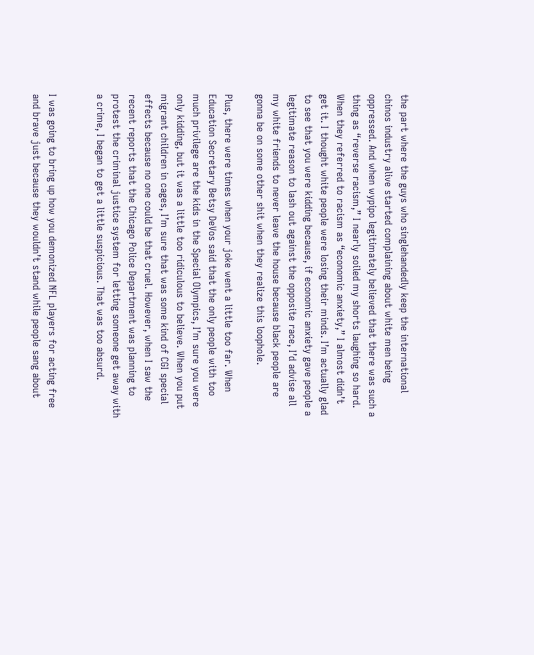the part where the guys who singlehandedly keep the international chinos industry alive started complaining about white men being oppressed. And when wypipo legitimately believed that there was such a thing as “reverse racism,” I nearly soiled my shorts laughing so hard. When they referred to racism as “economic anxiety,” I almost didn’t get it. I thought white people were losing their minds. I’m actually glad to see that you were kidding because, if economic anxiety gave people a legitimate reason to lash out against the opposite race, I’d advise all my white friends to never leave the house because black people are gonna be on some other shit when they realize this loophole.

Plus, there were times when your joke went a little too far. When Education Secretary Betsy DeVos said that the only people with too much privilege are the kids in the Special Olympics, I’m sure you were only kidding, but it was a little too ridiculous to believe. When you put migrant children in cages, I’m sure that was some kind of CGI special effects because no one could be that cruel. However, when I saw the recent reports that the Chicago Police Department was planning to protest the criminal justice system for letting someone get away with a crime, I began to get a little suspicious. That was too absurd.


I was going to bring up how you demonized NFL players for acting free and brave just because they wouldn’t stand while people sang about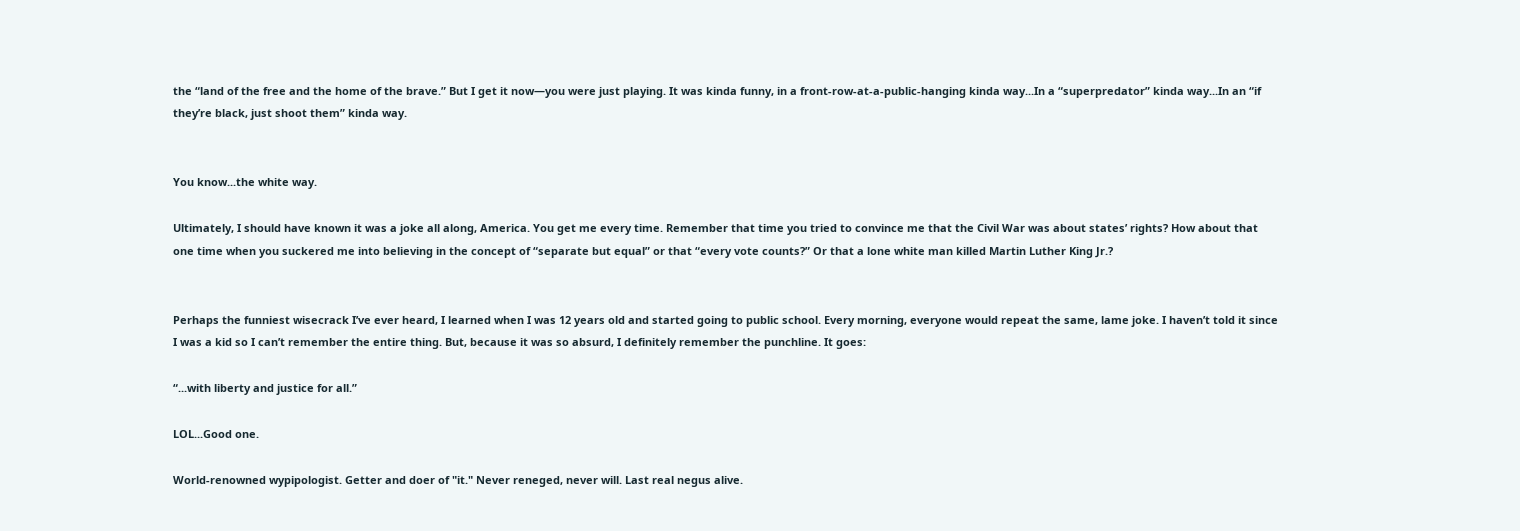the “land of the free and the home of the brave.” But I get it now—you were just playing. It was kinda funny, in a front-row-at-a-public-hanging kinda way...In a “superpredator” kinda way...In an “if they’re black, just shoot them” kinda way.


You know...the white way.

Ultimately, I should have known it was a joke all along, America. You get me every time. Remember that time you tried to convince me that the Civil War was about states’ rights? How about that one time when you suckered me into believing in the concept of “separate but equal” or that “every vote counts?” Or that a lone white man killed Martin Luther King Jr.?


Perhaps the funniest wisecrack I’ve ever heard, I learned when I was 12 years old and started going to public school. Every morning, everyone would repeat the same, lame joke. I haven’t told it since I was a kid so I can’t remember the entire thing. But, because it was so absurd, I definitely remember the punchline. It goes:

“...with liberty and justice for all.”

LOL...Good one.

World-renowned wypipologist. Getter and doer of "it." Never reneged, never will. Last real negus alive.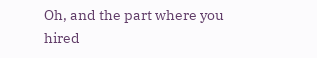Oh, and the part where you hired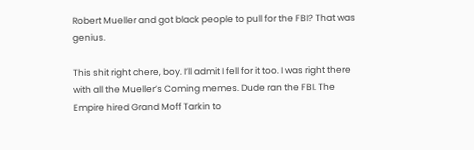Robert Mueller and got black people to pull for the FBI? That was genius.

This shit right chere, boy. I’ll admit I fell for it too. I was right there with all the Mueller’s Coming memes. Dude ran the FBI. The Empire hired Grand Moff Tarkin to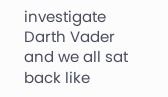investigate Darth Vader and we all sat back like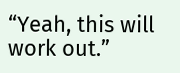“Yeah, this will work out.”